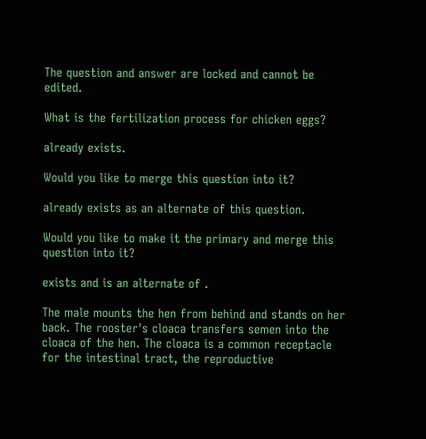The question and answer are locked and cannot be edited.

What is the fertilization process for chicken eggs?

already exists.

Would you like to merge this question into it?

already exists as an alternate of this question.

Would you like to make it the primary and merge this question into it?

exists and is an alternate of .

The male mounts the hen from behind and stands on her back. The rooster's cloaca transfers semen into the cloaca of the hen. The cloaca is a common receptacle for the intestinal tract, the reproductive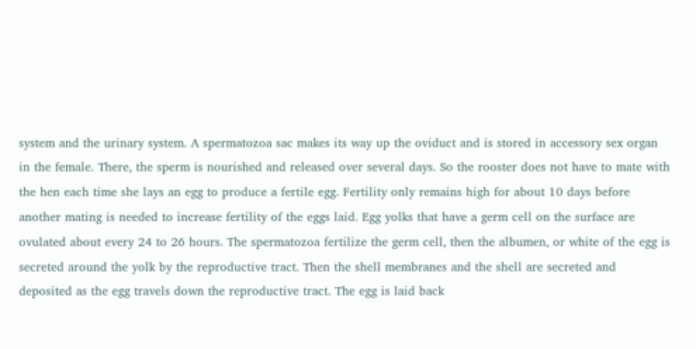system and the urinary system. A spermatozoa sac makes its way up the oviduct and is stored in accessory sex organ in the female. There, the sperm is nourished and released over several days. So the rooster does not have to mate with the hen each time she lays an egg to produce a fertile egg. Fertility only remains high for about 10 days before another mating is needed to increase fertility of the eggs laid. Egg yolks that have a germ cell on the surface are ovulated about every 24 to 26 hours. The spermatozoa fertilize the germ cell, then the albumen, or white of the egg is secreted around the yolk by the reproductive tract. Then the shell membranes and the shell are secreted and deposited as the egg travels down the reproductive tract. The egg is laid back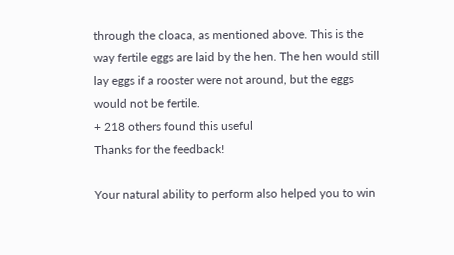through the cloaca, as mentioned above. This is the way fertile eggs are laid by the hen. The hen would still lay eggs if a rooster were not around, but the eggs would not be fertile.
+ 218 others found this useful
Thanks for the feedback!

Your natural ability to perform also helped you to win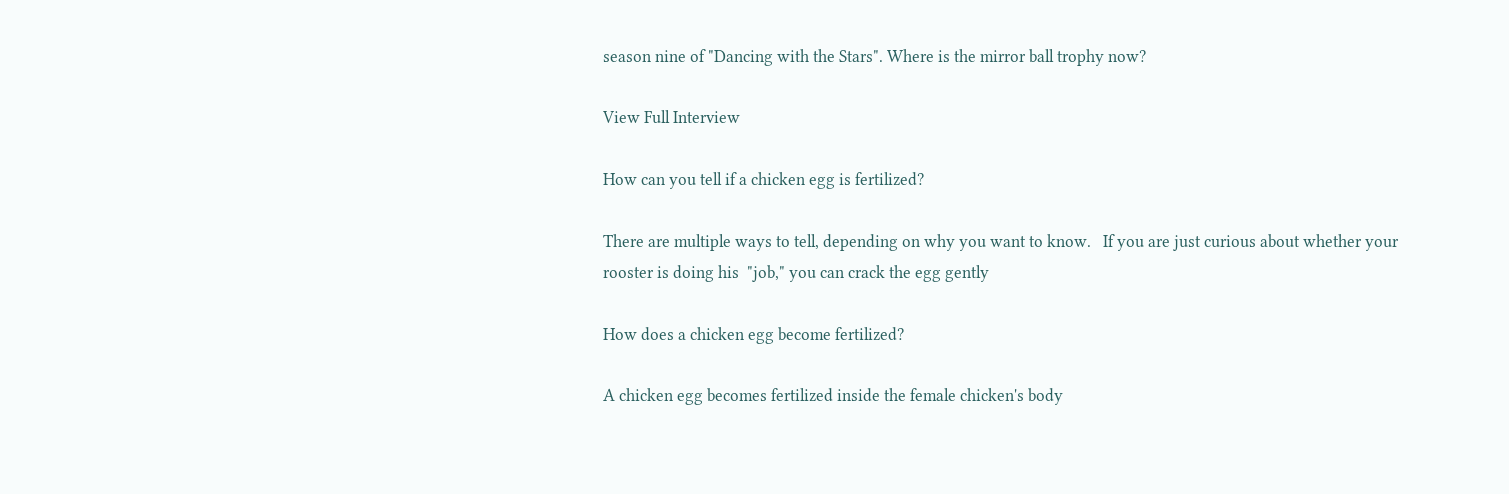season nine of "Dancing with the Stars". Where is the mirror ball trophy now?

View Full Interview

How can you tell if a chicken egg is fertilized?

There are multiple ways to tell, depending on why you want to know.   If you are just curious about whether your rooster is doing his  "job," you can crack the egg gently

How does a chicken egg become fertilized?

A chicken egg becomes fertilized inside the female chicken's body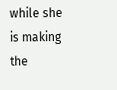while she is making the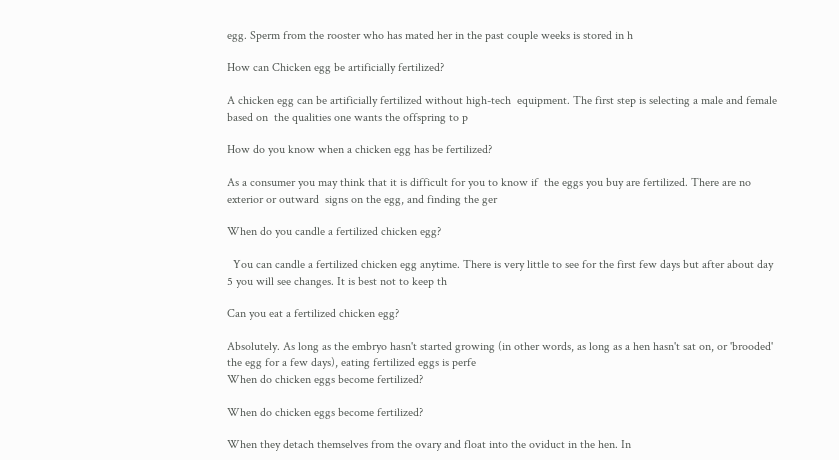egg. Sperm from the rooster who has mated her in the past couple weeks is stored in h

How can Chicken egg be artificially fertilized?

A chicken egg can be artificially fertilized without high-tech  equipment. The first step is selecting a male and female based on  the qualities one wants the offspring to p

How do you know when a chicken egg has be fertilized?

As a consumer you may think that it is difficult for you to know if  the eggs you buy are fertilized. There are no exterior or outward  signs on the egg, and finding the ger

When do you candle a fertilized chicken egg?

  You can candle a fertilized chicken egg anytime. There is very little to see for the first few days but after about day 5 you will see changes. It is best not to keep th

Can you eat a fertilized chicken egg?

Absolutely. As long as the embryo hasn't started growing (in other words, as long as a hen hasn't sat on, or 'brooded' the egg for a few days), eating fertilized eggs is perfe
When do chicken eggs become fertilized?

When do chicken eggs become fertilized?

When they detach themselves from the ovary and float into the oviduct in the hen. In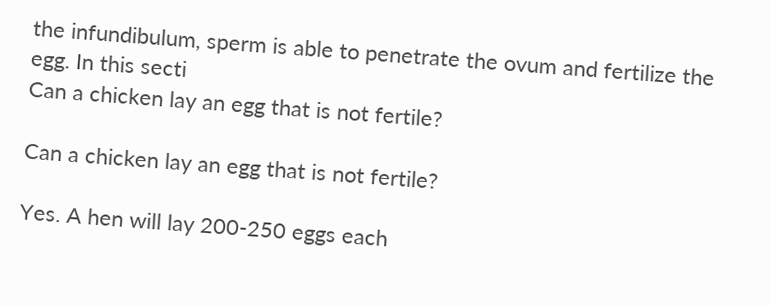the infundibulum, sperm is able to penetrate the ovum and fertilize the egg. In this secti
Can a chicken lay an egg that is not fertile?

Can a chicken lay an egg that is not fertile?

Yes. A hen will lay 200-250 eggs each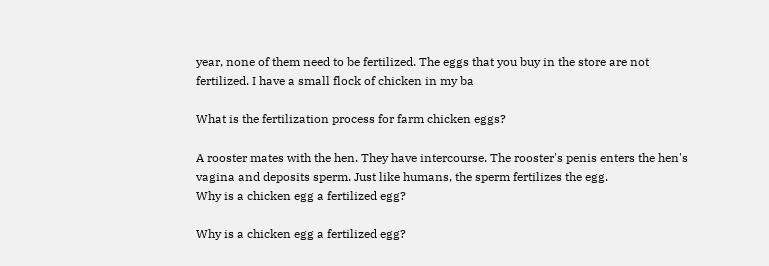year, none of them need to be fertilized. The eggs that you buy in the store are not fertilized. I have a small flock of chicken in my ba

What is the fertilization process for farm chicken eggs?

A rooster mates with the hen. They have intercourse. The rooster's penis enters the hen's vagina and deposits sperm. Just like humans, the sperm fertilizes the egg.
Why is a chicken egg a fertilized egg?

Why is a chicken egg a fertilized egg?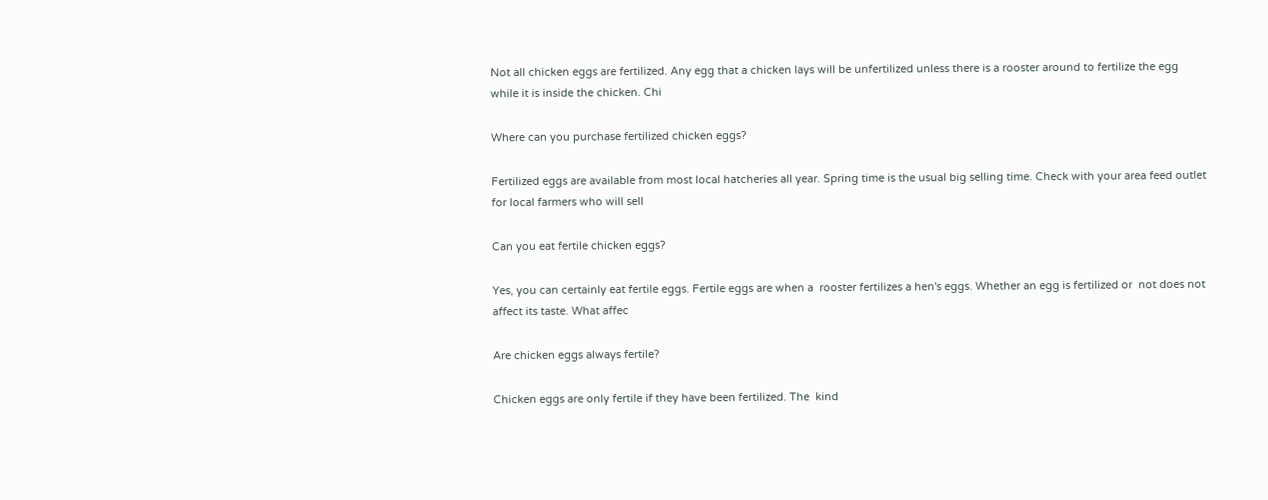Not all chicken eggs are fertilized. Any egg that a chicken lays will be unfertilized unless there is a rooster around to fertilize the egg while it is inside the chicken. Chi

Where can you purchase fertilized chicken eggs?

Fertilized eggs are available from most local hatcheries all year. Spring time is the usual big selling time. Check with your area feed outlet for local farmers who will sell

Can you eat fertile chicken eggs?

Yes, you can certainly eat fertile eggs. Fertile eggs are when a  rooster fertilizes a hen's eggs. Whether an egg is fertilized or  not does not affect its taste. What affec

Are chicken eggs always fertile?

Chicken eggs are only fertile if they have been fertilized. The  kind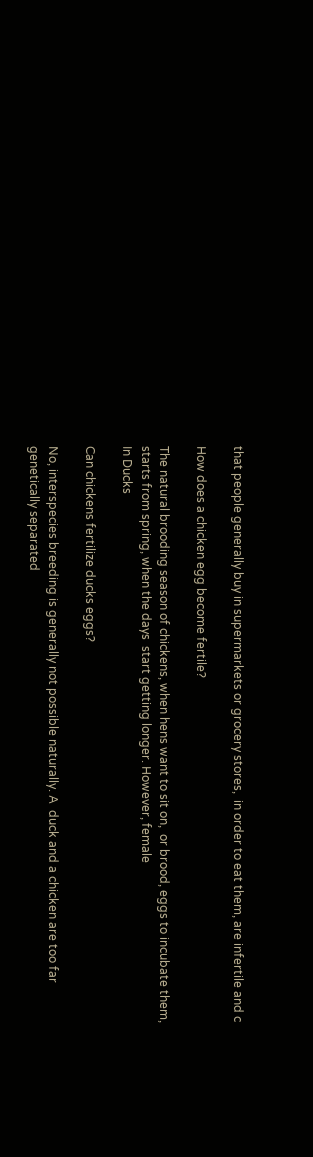that people generally buy in supermarkets or grocery stores,  in order to eat them, are infertile and c

How does a chicken egg become fertile?

The natural brooding season of chickens, when hens want to sit on,  or brood, eggs to incubate them, starts from spring, when the days  start getting longer. However, female
In Ducks

Can chickens fertilize ducks eggs?

No, interspecies breeding is generally not possible naturally. A  duck and a chicken are too far genetically separated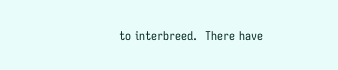to interbreed.  There have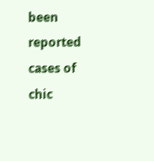been reported cases of chic